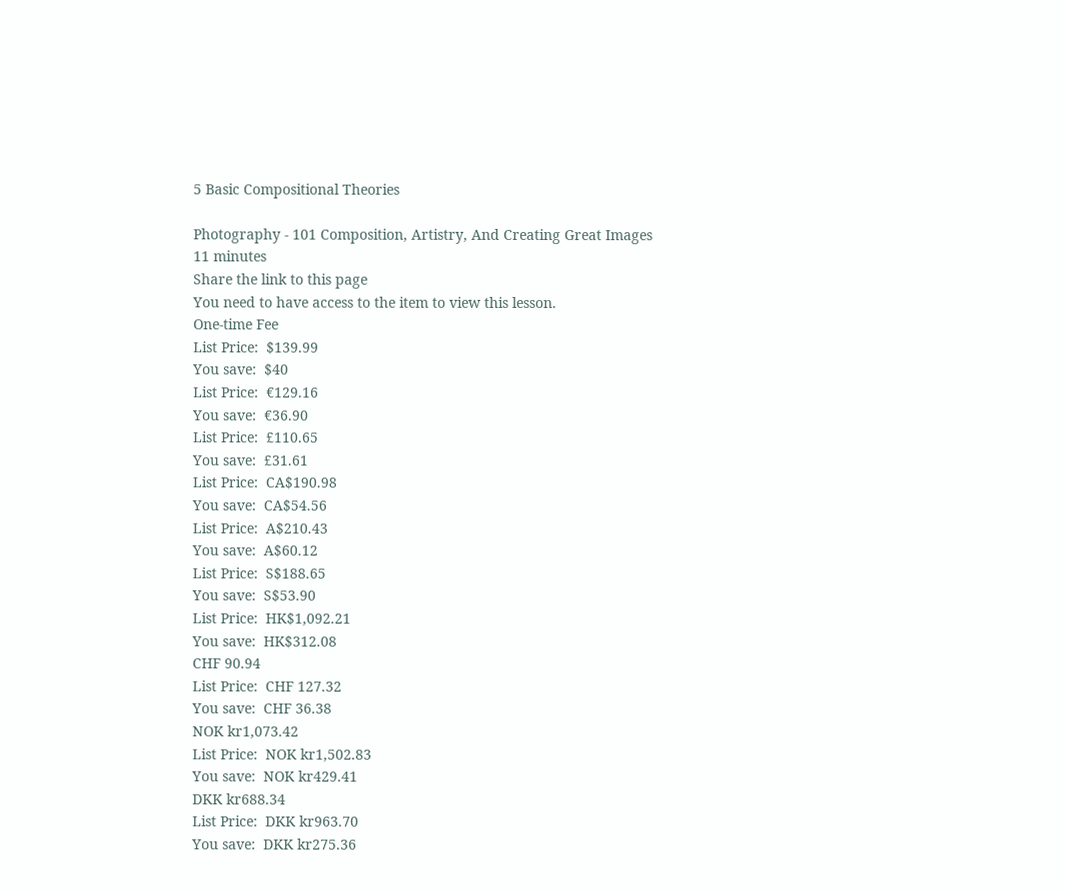5 Basic Compositional Theories

Photography - 101 Composition, Artistry, And Creating Great Images
11 minutes
Share the link to this page
You need to have access to the item to view this lesson.
One-time Fee
List Price:  $139.99
You save:  $40
List Price:  €129.16
You save:  €36.90
List Price:  £110.65
You save:  £31.61
List Price:  CA$190.98
You save:  CA$54.56
List Price:  A$210.43
You save:  A$60.12
List Price:  S$188.65
You save:  S$53.90
List Price:  HK$1,092.21
You save:  HK$312.08
CHF 90.94
List Price:  CHF 127.32
You save:  CHF 36.38
NOK kr1,073.42
List Price:  NOK kr1,502.83
You save:  NOK kr429.41
DKK kr688.34
List Price:  DKK kr963.70
You save:  DKK kr275.36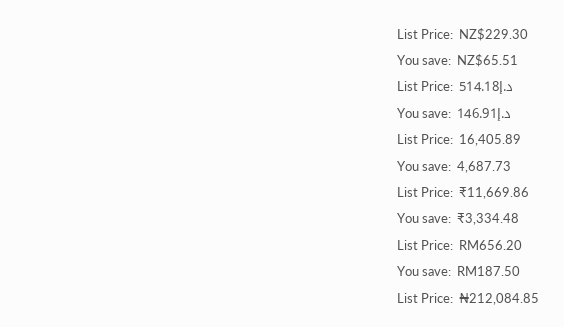List Price:  NZ$229.30
You save:  NZ$65.51
List Price:  د.إ514.18
You save:  د.إ146.91
List Price:  16,405.89
You save:  4,687.73
List Price:  ₹11,669.86
You save:  ₹3,334.48
List Price:  RM656.20
You save:  RM187.50
List Price:  ₦212,084.85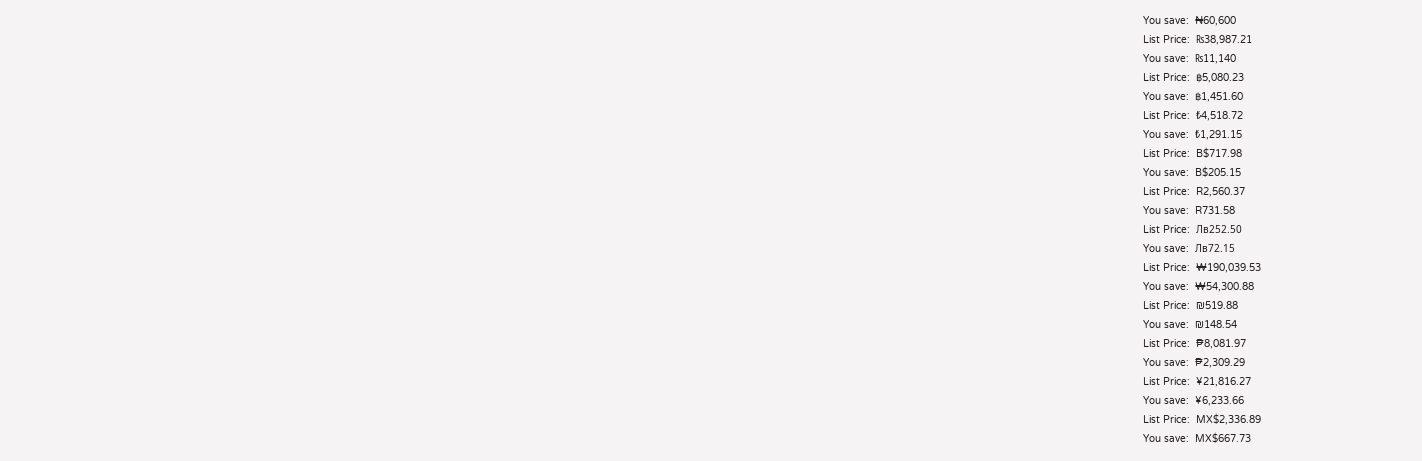You save:  ₦60,600
List Price:  ₨38,987.21
You save:  ₨11,140
List Price:  ฿5,080.23
You save:  ฿1,451.60
List Price:  ₺4,518.72
You save:  ₺1,291.15
List Price:  B$717.98
You save:  B$205.15
List Price:  R2,560.37
You save:  R731.58
List Price:  Лв252.50
You save:  Лв72.15
List Price:  ₩190,039.53
You save:  ₩54,300.88
List Price:  ₪519.88
You save:  ₪148.54
List Price:  ₱8,081.97
You save:  ₱2,309.29
List Price:  ¥21,816.27
You save:  ¥6,233.66
List Price:  MX$2,336.89
You save:  MX$667.73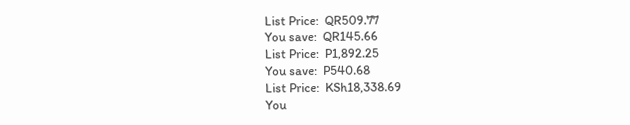List Price:  QR509.77
You save:  QR145.66
List Price:  P1,892.25
You save:  P540.68
List Price:  KSh18,338.69
You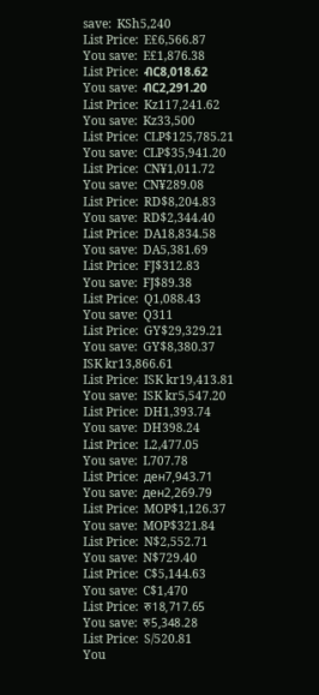save:  KSh5,240
List Price:  E£6,566.87
You save:  E£1,876.38
List Price:  ብር8,018.62
You save:  ብር2,291.20
List Price:  Kz117,241.62
You save:  Kz33,500
List Price:  CLP$125,785.21
You save:  CLP$35,941.20
List Price:  CN¥1,011.72
You save:  CN¥289.08
List Price:  RD$8,204.83
You save:  RD$2,344.40
List Price:  DA18,834.58
You save:  DA5,381.69
List Price:  FJ$312.83
You save:  FJ$89.38
List Price:  Q1,088.43
You save:  Q311
List Price:  GY$29,329.21
You save:  GY$8,380.37
ISK kr13,866.61
List Price:  ISK kr19,413.81
You save:  ISK kr5,547.20
List Price:  DH1,393.74
You save:  DH398.24
List Price:  L2,477.05
You save:  L707.78
List Price:  ден7,943.71
You save:  ден2,269.79
List Price:  MOP$1,126.37
You save:  MOP$321.84
List Price:  N$2,552.71
You save:  N$729.40
List Price:  C$5,144.63
You save:  C$1,470
List Price:  रु18,717.65
You save:  रु5,348.28
List Price:  S/520.81
You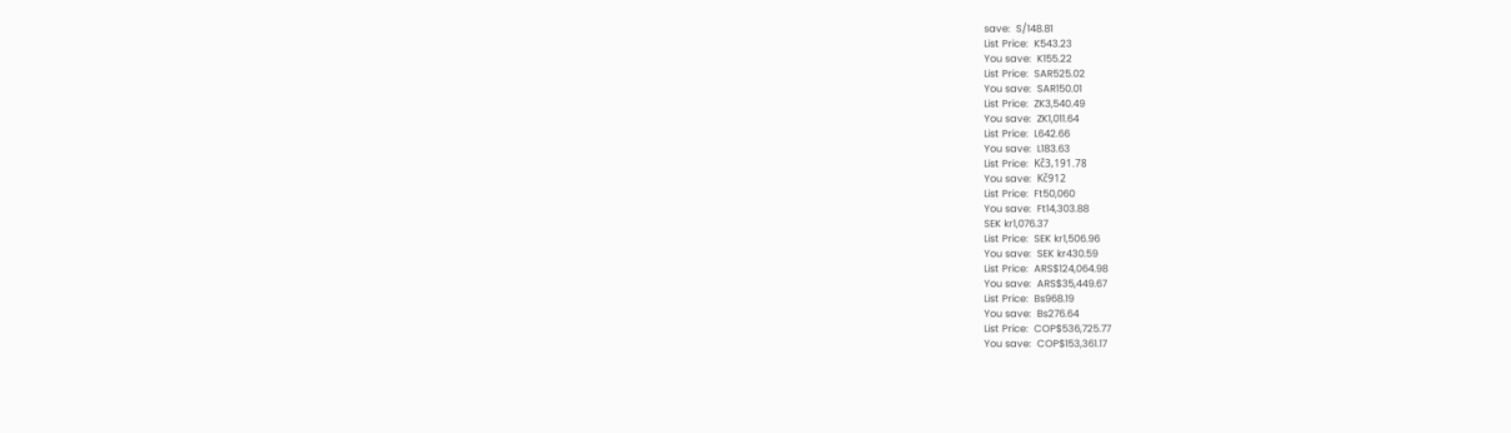save:  S/148.81
List Price:  K543.23
You save:  K155.22
List Price:  SAR525.02
You save:  SAR150.01
List Price:  ZK3,540.49
You save:  ZK1,011.64
List Price:  L642.66
You save:  L183.63
List Price:  Kč3,191.78
You save:  Kč912
List Price:  Ft50,060
You save:  Ft14,303.88
SEK kr1,076.37
List Price:  SEK kr1,506.96
You save:  SEK kr430.59
List Price:  ARS$124,064.98
You save:  ARS$35,449.67
List Price:  Bs968.19
You save:  Bs276.64
List Price:  COP$536,725.77
You save:  COP$153,361.17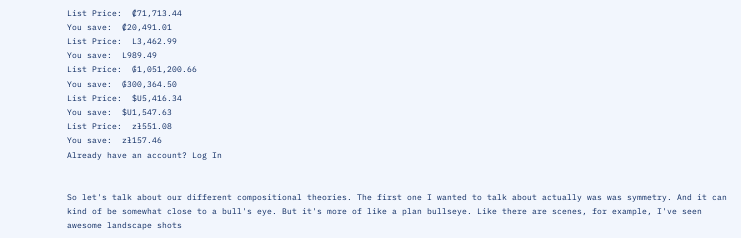List Price:  ₡71,713.44
You save:  ₡20,491.01
List Price:  L3,462.99
You save:  L989.49
List Price:  ₲1,051,200.66
You save:  ₲300,364.50
List Price:  $U5,416.34
You save:  $U1,547.63
List Price:  zł551.08
You save:  zł157.46
Already have an account? Log In


So let's talk about our different compositional theories. The first one I wanted to talk about actually was was symmetry. And it can kind of be somewhat close to a bull's eye. But it's more of like a plan bullseye. Like there are scenes, for example, I've seen awesome landscape shots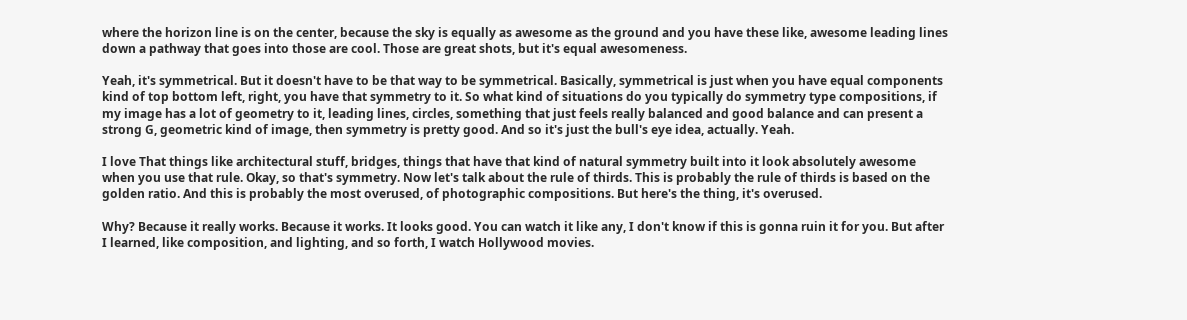where the horizon line is on the center, because the sky is equally as awesome as the ground and you have these like, awesome leading lines down a pathway that goes into those are cool. Those are great shots, but it's equal awesomeness.

Yeah, it's symmetrical. But it doesn't have to be that way to be symmetrical. Basically, symmetrical is just when you have equal components kind of top bottom left, right, you have that symmetry to it. So what kind of situations do you typically do symmetry type compositions, if my image has a lot of geometry to it, leading lines, circles, something that just feels really balanced and good balance and can present a strong G, geometric kind of image, then symmetry is pretty good. And so it's just the bull's eye idea, actually. Yeah.

I love That things like architectural stuff, bridges, things that have that kind of natural symmetry built into it look absolutely awesome when you use that rule. Okay, so that's symmetry. Now let's talk about the rule of thirds. This is probably the rule of thirds is based on the golden ratio. And this is probably the most overused, of photographic compositions. But here's the thing, it's overused.

Why? Because it really works. Because it works. It looks good. You can watch it like any, I don't know if this is gonna ruin it for you. But after I learned, like composition, and lighting, and so forth, I watch Hollywood movies.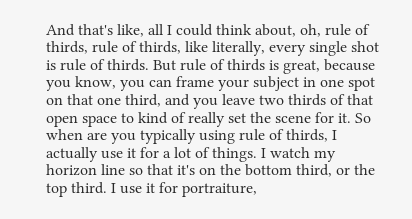And that's like, all I could think about, oh, rule of thirds, rule of thirds, like literally, every single shot is rule of thirds. But rule of thirds is great, because you know, you can frame your subject in one spot on that one third, and you leave two thirds of that open space to kind of really set the scene for it. So when are you typically using rule of thirds, I actually use it for a lot of things. I watch my horizon line so that it's on the bottom third, or the top third. I use it for portraiture,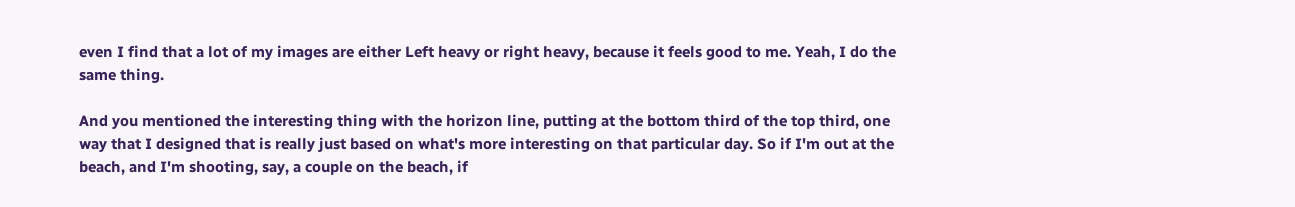even I find that a lot of my images are either Left heavy or right heavy, because it feels good to me. Yeah, I do the same thing.

And you mentioned the interesting thing with the horizon line, putting at the bottom third of the top third, one way that I designed that is really just based on what's more interesting on that particular day. So if I'm out at the beach, and I'm shooting, say, a couple on the beach, if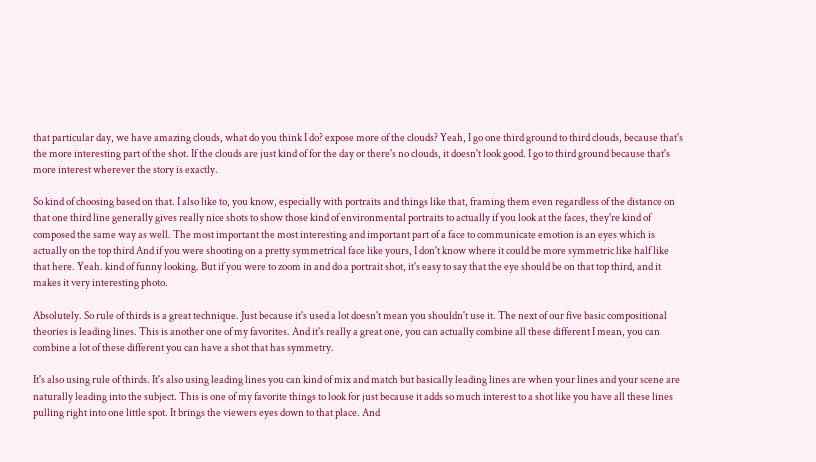that particular day, we have amazing clouds, what do you think I do? expose more of the clouds? Yeah, I go one third ground to third clouds, because that's the more interesting part of the shot. If the clouds are just kind of for the day or there's no clouds, it doesn't look good. I go to third ground because that's more interest wherever the story is exactly.

So kind of choosing based on that. I also like to, you know, especially with portraits and things like that, framing them even regardless of the distance on that one third line generally gives really nice shots to show those kind of environmental portraits to actually if you look at the faces, they're kind of composed the same way as well. The most important the most interesting and important part of a face to communicate emotion is an eyes which is actually on the top third And if you were shooting on a pretty symmetrical face like yours, I don't know where it could be more symmetric like half like that here. Yeah. kind of funny looking. But if you were to zoom in and do a portrait shot, it's easy to say that the eye should be on that top third, and it makes it very interesting photo.

Absolutely. So rule of thirds is a great technique. Just because it's used a lot doesn't mean you shouldn't use it. The next of our five basic compositional theories is leading lines. This is another one of my favorites. And it's really a great one, you can actually combine all these different I mean, you can combine a lot of these different you can have a shot that has symmetry.

It's also using rule of thirds. It's also using leading lines you can kind of mix and match but basically leading lines are when your lines and your scene are naturally leading into the subject. This is one of my favorite things to look for just because it adds so much interest to a shot like you have all these lines pulling right into one little spot. It brings the viewers eyes down to that place. And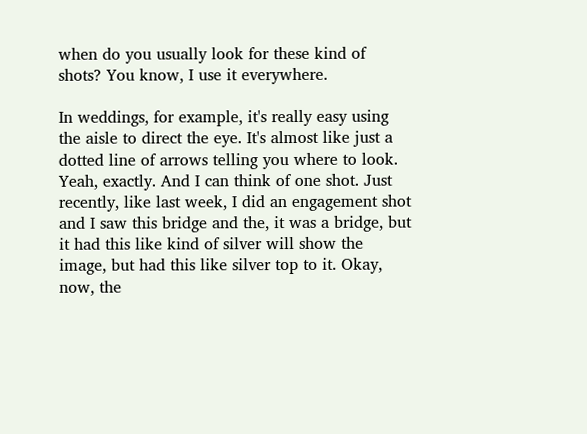when do you usually look for these kind of shots? You know, I use it everywhere.

In weddings, for example, it's really easy using the aisle to direct the eye. It's almost like just a dotted line of arrows telling you where to look. Yeah, exactly. And I can think of one shot. Just recently, like last week, I did an engagement shot and I saw this bridge and the, it was a bridge, but it had this like kind of silver will show the image, but had this like silver top to it. Okay, now, the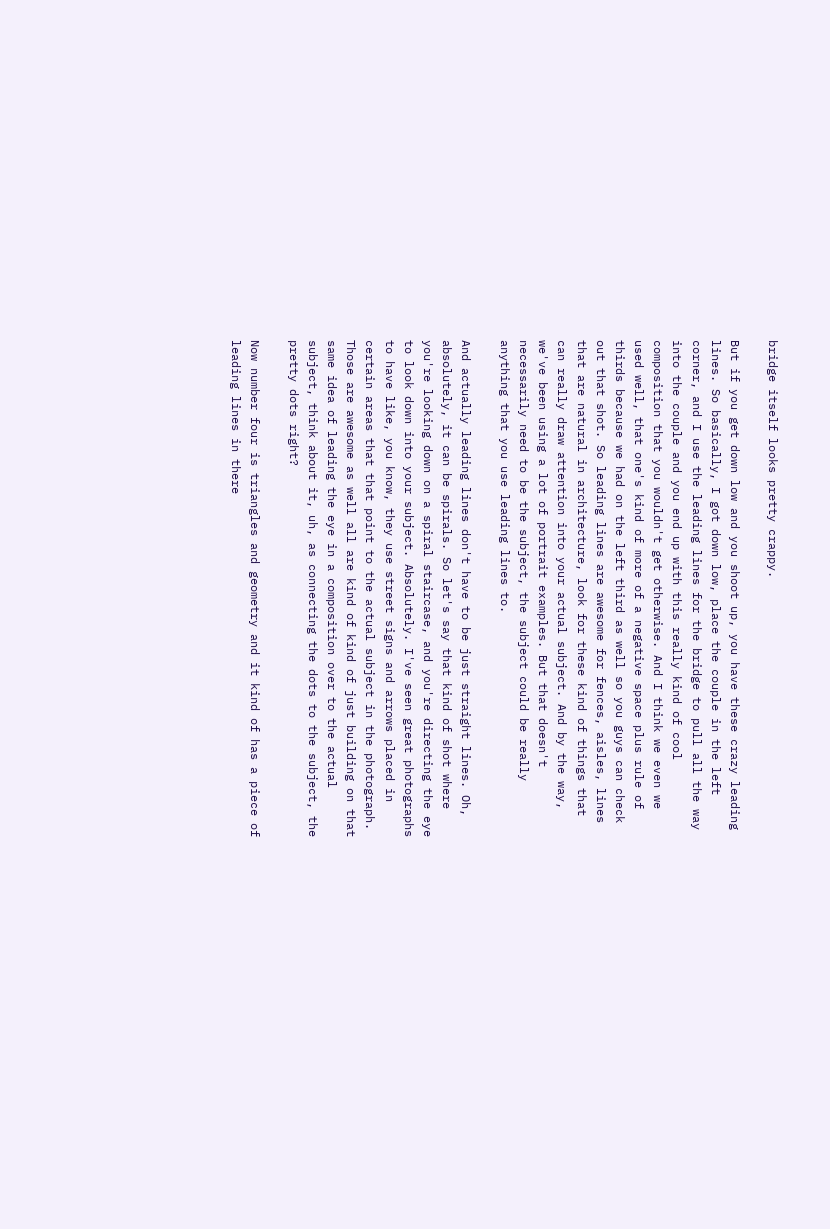bridge itself looks pretty crappy.

But if you get down low and you shoot up, you have these crazy leading lines. So basically, I got down low, place the couple in the left corner, and I use the leading lines for the bridge to pull all the way into the couple and you end up with this really kind of cool composition that you wouldn't get otherwise. And I think we even we used well, that one's kind of more of a negative space plus rule of thirds because we had on the left third as well so you guys can check out that shot. So leading lines are awesome for fences, aisles, lines that are natural in architecture, look for these kind of things that can really draw attention into your actual subject. And by the way, we've been using a lot of portrait examples. But that doesn't necessarily need to be the subject, the subject could be really anything that you use leading lines to.

And actually leading lines don't have to be just straight lines. Oh, absolutely, it can be spirals. So let's say that kind of shot where you're looking down on a spiral staircase, and you're directing the eye to look down into your subject. Absolutely. I've seen great photographs to have like, you know, they use street signs and arrows placed in certain areas that that point to the actual subject in the photograph. Those are awesome as well all are kind of kind of just building on that same idea of leading the eye in a composition over to the actual subject, think about it, uh, as connecting the dots to the subject, the pretty dots right?

Now number four is triangles and geometry and it kind of has a piece of leading lines in there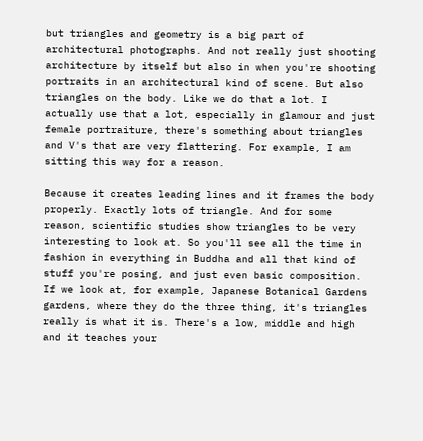but triangles and geometry is a big part of architectural photographs. And not really just shooting architecture by itself but also in when you're shooting portraits in an architectural kind of scene. But also triangles on the body. Like we do that a lot. I actually use that a lot, especially in glamour and just female portraiture, there's something about triangles and V's that are very flattering. For example, I am sitting this way for a reason.

Because it creates leading lines and it frames the body properly. Exactly lots of triangle. And for some reason, scientific studies show triangles to be very interesting to look at. So you'll see all the time in fashion in everything in Buddha and all that kind of stuff you're posing, and just even basic composition. If we look at, for example, Japanese Botanical Gardens gardens, where they do the three thing, it's triangles really is what it is. There's a low, middle and high and it teaches your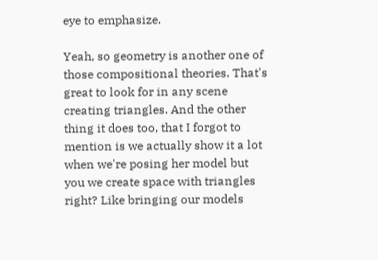eye to emphasize.

Yeah, so geometry is another one of those compositional theories. That's great to look for in any scene creating triangles. And the other thing it does too, that I forgot to mention is we actually show it a lot when we're posing her model but you we create space with triangles right? Like bringing our models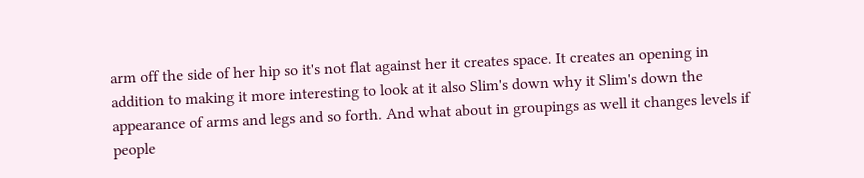arm off the side of her hip so it's not flat against her it creates space. It creates an opening in addition to making it more interesting to look at it also Slim's down why it Slim's down the appearance of arms and legs and so forth. And what about in groupings as well it changes levels if people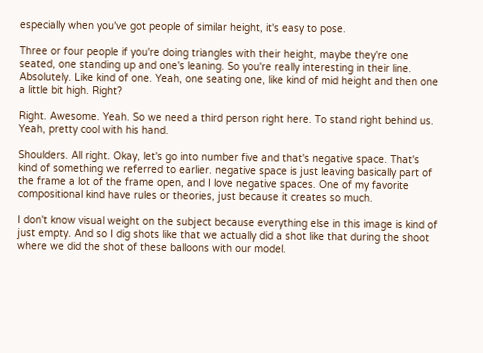especially when you've got people of similar height, it's easy to pose.

Three or four people if you're doing triangles with their height, maybe they're one seated, one standing up and one's leaning. So you're really interesting in their line. Absolutely. Like kind of one. Yeah, one seating one, like kind of mid height and then one a little bit high. Right?

Right. Awesome. Yeah. So we need a third person right here. To stand right behind us. Yeah, pretty cool with his hand.

Shoulders. All right. Okay, let's go into number five and that's negative space. That's kind of something we referred to earlier. negative space is just leaving basically part of the frame a lot of the frame open, and I love negative spaces. One of my favorite compositional kind have rules or theories, just because it creates so much.

I don't know visual weight on the subject because everything else in this image is kind of just empty. And so I dig shots like that we actually did a shot like that during the shoot where we did the shot of these balloons with our model.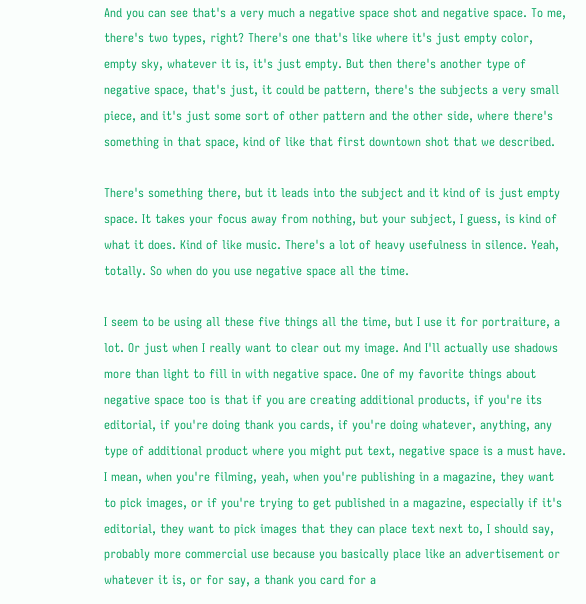And you can see that's a very much a negative space shot and negative space. To me, there's two types, right? There's one that's like where it's just empty color, empty sky, whatever it is, it's just empty. But then there's another type of negative space, that's just, it could be pattern, there's the subjects a very small piece, and it's just some sort of other pattern and the other side, where there's something in that space, kind of like that first downtown shot that we described.

There's something there, but it leads into the subject and it kind of is just empty space. It takes your focus away from nothing, but your subject, I guess, is kind of what it does. Kind of like music. There's a lot of heavy usefulness in silence. Yeah, totally. So when do you use negative space all the time.

I seem to be using all these five things all the time, but I use it for portraiture, a lot. Or just when I really want to clear out my image. And I'll actually use shadows more than light to fill in with negative space. One of my favorite things about negative space too is that if you are creating additional products, if you're its editorial, if you're doing thank you cards, if you're doing whatever, anything, any type of additional product where you might put text, negative space is a must have. I mean, when you're filming, yeah, when you're publishing in a magazine, they want to pick images, or if you're trying to get published in a magazine, especially if it's editorial, they want to pick images that they can place text next to, I should say, probably more commercial use because you basically place like an advertisement or whatever it is, or for say, a thank you card for a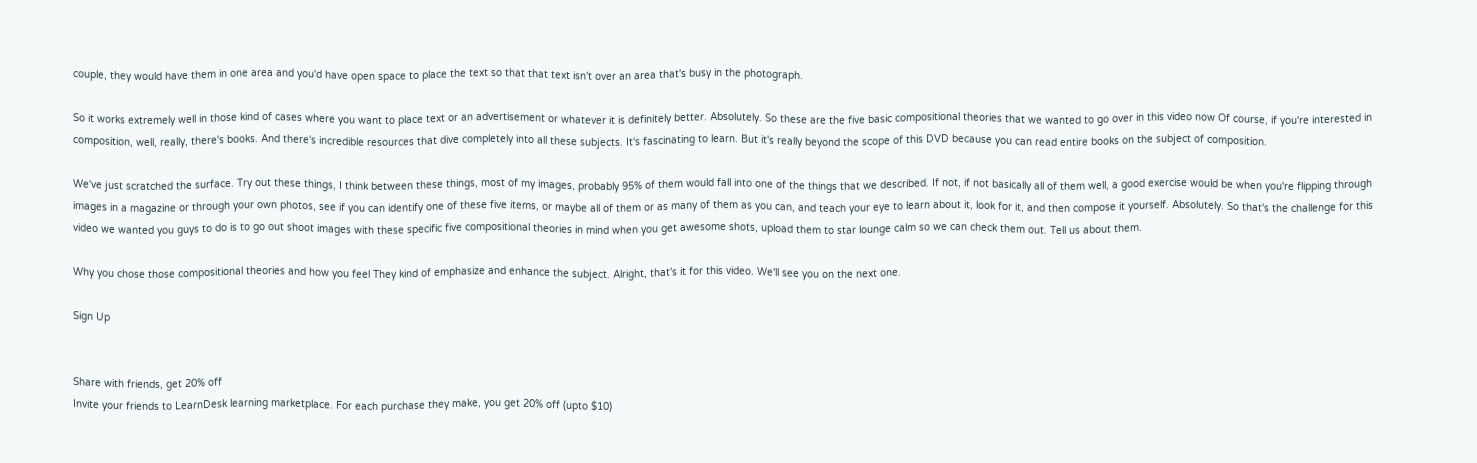couple, they would have them in one area and you'd have open space to place the text so that that text isn't over an area that's busy in the photograph.

So it works extremely well in those kind of cases where you want to place text or an advertisement or whatever it is definitely better. Absolutely. So these are the five basic compositional theories that we wanted to go over in this video now Of course, if you're interested in composition, well, really, there's books. And there's incredible resources that dive completely into all these subjects. It's fascinating to learn. But it's really beyond the scope of this DVD because you can read entire books on the subject of composition.

We've just scratched the surface. Try out these things, I think between these things, most of my images, probably 95% of them would fall into one of the things that we described. If not, if not basically all of them well, a good exercise would be when you're flipping through images in a magazine or through your own photos, see if you can identify one of these five items, or maybe all of them or as many of them as you can, and teach your eye to learn about it, look for it, and then compose it yourself. Absolutely. So that's the challenge for this video we wanted you guys to do is to go out shoot images with these specific five compositional theories in mind when you get awesome shots, upload them to star lounge calm so we can check them out. Tell us about them.

Why you chose those compositional theories and how you feel They kind of emphasize and enhance the subject. Alright, that's it for this video. We'll see you on the next one.

Sign Up


Share with friends, get 20% off
Invite your friends to LearnDesk learning marketplace. For each purchase they make, you get 20% off (upto $10)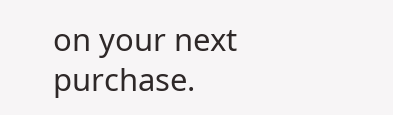on your next purchase.